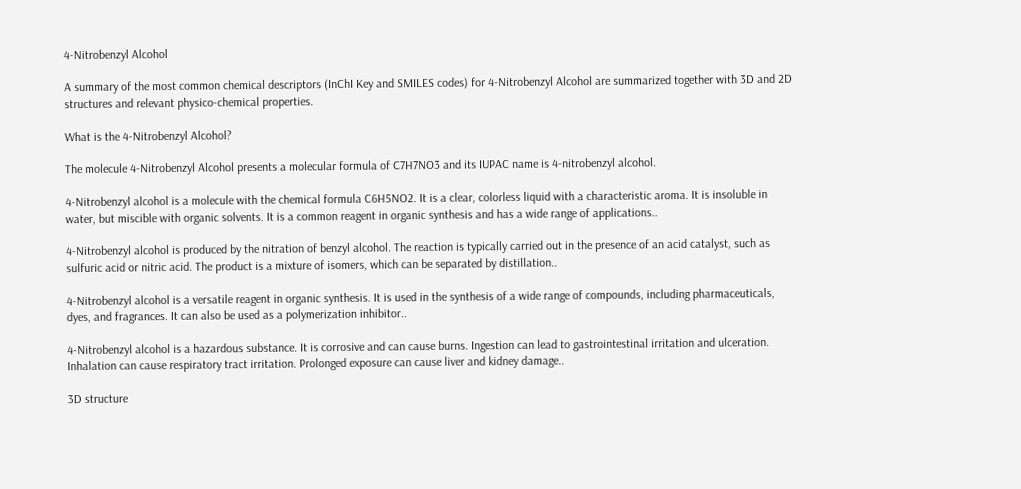4-Nitrobenzyl Alcohol

A summary of the most common chemical descriptors (InChI Key and SMILES codes) for 4-Nitrobenzyl Alcohol are summarized together with 3D and 2D structures and relevant physico-chemical properties.

What is the 4-Nitrobenzyl Alcohol?

The molecule 4-Nitrobenzyl Alcohol presents a molecular formula of C7H7NO3 and its IUPAC name is 4-nitrobenzyl alcohol.

4-Nitrobenzyl alcohol is a molecule with the chemical formula C6H5NO2. It is a clear, colorless liquid with a characteristic aroma. It is insoluble in water, but miscible with organic solvents. It is a common reagent in organic synthesis and has a wide range of applications..

4-Nitrobenzyl alcohol is produced by the nitration of benzyl alcohol. The reaction is typically carried out in the presence of an acid catalyst, such as sulfuric acid or nitric acid. The product is a mixture of isomers, which can be separated by distillation..

4-Nitrobenzyl alcohol is a versatile reagent in organic synthesis. It is used in the synthesis of a wide range of compounds, including pharmaceuticals, dyes, and fragrances. It can also be used as a polymerization inhibitor..

4-Nitrobenzyl alcohol is a hazardous substance. It is corrosive and can cause burns. Ingestion can lead to gastrointestinal irritation and ulceration. Inhalation can cause respiratory tract irritation. Prolonged exposure can cause liver and kidney damage..

3D structure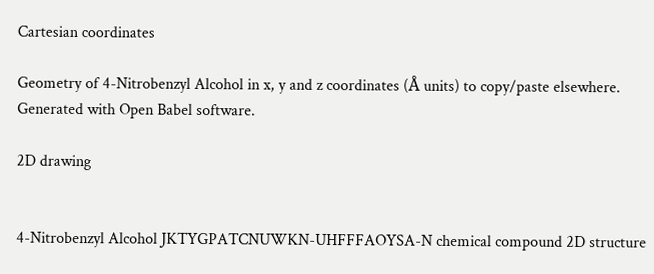Cartesian coordinates

Geometry of 4-Nitrobenzyl Alcohol in x, y and z coordinates (Å units) to copy/paste elsewhere. Generated with Open Babel software.

2D drawing


4-Nitrobenzyl Alcohol JKTYGPATCNUWKN-UHFFFAOYSA-N chemical compound 2D structure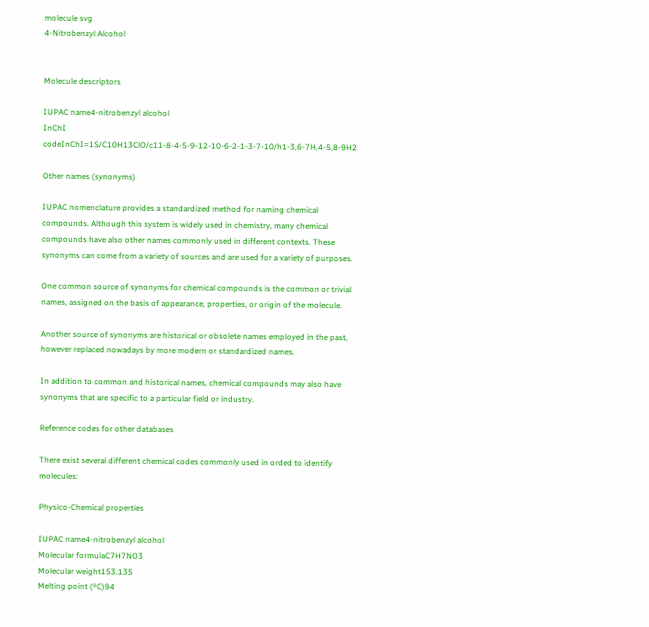molecule svg
4-Nitrobenzyl Alcohol


Molecule descriptors

IUPAC name4-nitrobenzyl alcohol
InChI codeInChI=1S/C10H13ClO/c11-8-4-5-9-12-10-6-2-1-3-7-10/h1-3,6-7H,4-5,8-9H2

Other names (synonyms)

IUPAC nomenclature provides a standardized method for naming chemical compounds. Although this system is widely used in chemistry, many chemical compounds have also other names commonly used in different contexts. These synonyms can come from a variety of sources and are used for a variety of purposes.

One common source of synonyms for chemical compounds is the common or trivial names, assigned on the basis of appearance, properties, or origin of the molecule.

Another source of synonyms are historical or obsolete names employed in the past, however replaced nowadays by more modern or standardized names.

In addition to common and historical names, chemical compounds may also have synonyms that are specific to a particular field or industry.

Reference codes for other databases

There exist several different chemical codes commonly used in orded to identify molecules:

Physico-Chemical properties

IUPAC name4-nitrobenzyl alcohol
Molecular formulaC7H7NO3
Molecular weight153.135
Melting point (ºC)94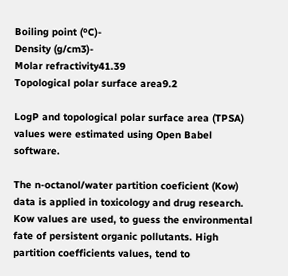Boiling point (ºC)-
Density (g/cm3)-
Molar refractivity41.39
Topological polar surface area9.2

LogP and topological polar surface area (TPSA) values were estimated using Open Babel software.

The n-octanol/water partition coeficient (Kow) data is applied in toxicology and drug research. Kow values are used, to guess the environmental fate of persistent organic pollutants. High partition coefficients values, tend to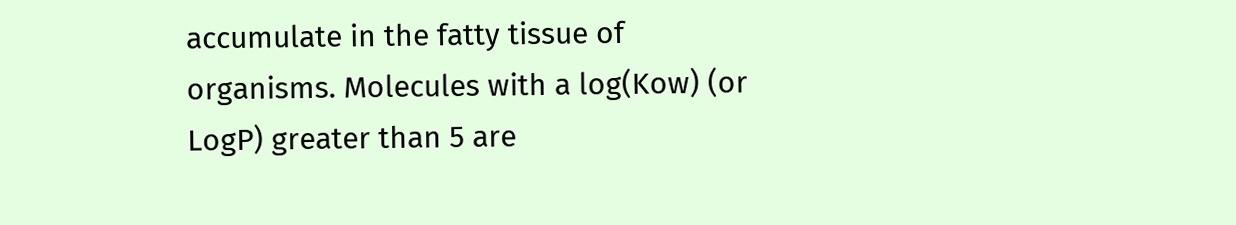accumulate in the fatty tissue of organisms. Molecules with a log(Kow) (or LogP) greater than 5 are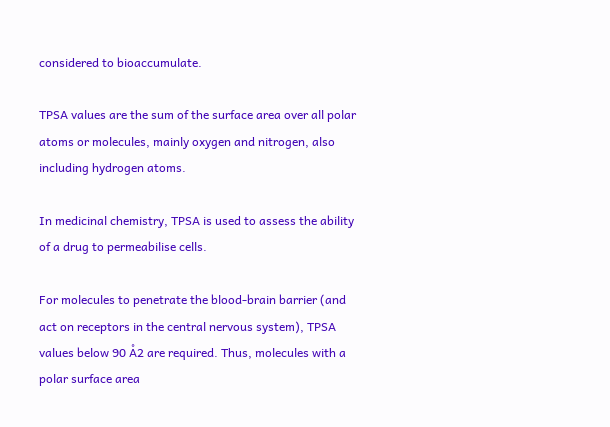considered to bioaccumulate.

TPSA values are the sum of the surface area over all polar atoms or molecules, mainly oxygen and nitrogen, also including hydrogen atoms.

In medicinal chemistry, TPSA is used to assess the ability of a drug to permeabilise cells.

For molecules to penetrate the blood-brain barrier (and act on receptors in the central nervous system), TPSA values below 90 Å2 are required. Thus, molecules with a polar surface area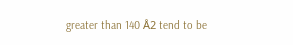greater than 140 Å2 tend to be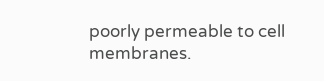poorly permeable to cell membranes.